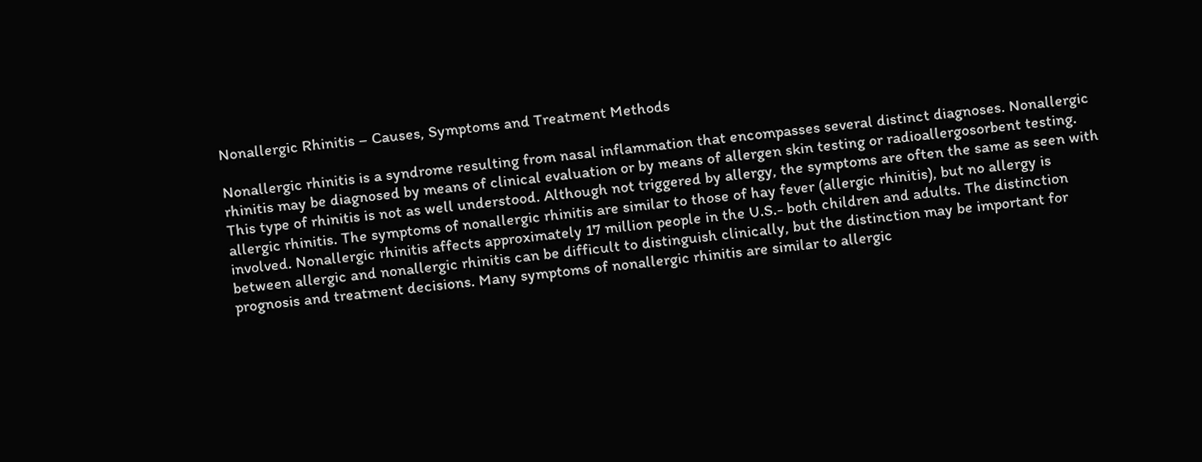Nonallergic Rhinitis – Causes, Symptoms and Treatment Methods

Nonallergic rhinitis is a syndrome resulting from nasal inflammation that encompasses several distinct diagnoses. Nonallergic rhinitis may be diagnosed by means of clinical evaluation or by means of allergen skin testing or radioallergosorbent testing. This type of rhinitis is not as well understood. Although not triggered by allergy, the symptoms are often the same as seen with allergic rhinitis. The symptoms of nonallergic rhinitis are similar to those of hay fever (allergic rhinitis), but no allergy is involved. Nonallergic rhinitis affects approximately 17 million people in the U.S.- both children and adults. The distinction between allergic and nonallergic rhinitis can be difficult to distinguish clinically, but the distinction may be important for prognosis and treatment decisions. Many symptoms of nonallergic rhinitis are similar to allergic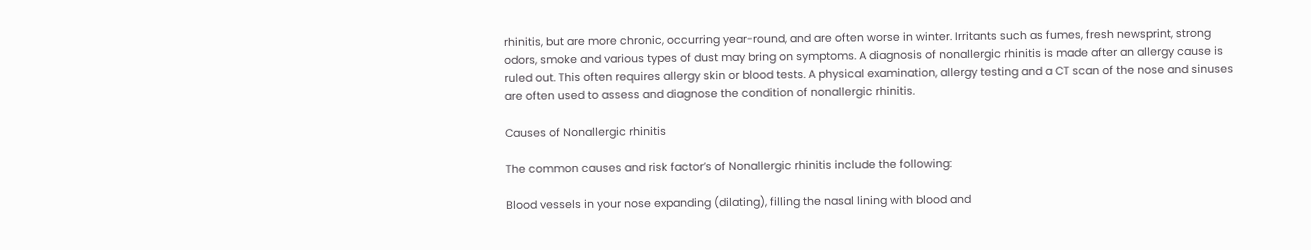rhinitis, but are more chronic, occurring year-round, and are often worse in winter. Irritants such as fumes, fresh newsprint, strong odors, smoke and various types of dust may bring on symptoms. A diagnosis of nonallergic rhinitis is made after an allergy cause is ruled out. This often requires allergy skin or blood tests. A physical examination, allergy testing and a CT scan of the nose and sinuses are often used to assess and diagnose the condition of nonallergic rhinitis.

Causes of Nonallergic rhinitis

The common causes and risk factor’s of Nonallergic rhinitis include the following:

Blood vessels in your nose expanding (dilating), filling the nasal lining with blood and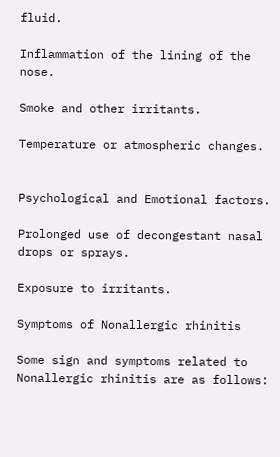fluid.

Inflammation of the lining of the nose.

Smoke and other irritants.

Temperature or atmospheric changes.


Psychological and Emotional factors.

Prolonged use of decongestant nasal drops or sprays.

Exposure to irritants.

Symptoms of Nonallergic rhinitis

Some sign and symptoms related to Nonallergic rhinitis are as follows: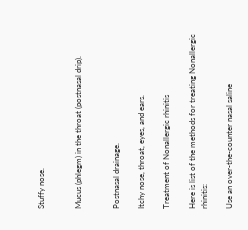Stuffy nose.


Mucus (phlegm) in the throat (postnasal drip).


Postnasal drainage.

Itchy nose, throat, eyes, and ears.

Treatment of Nonallergic rhinitis

Here is list of the methods for treating Nonallergic rhinitis:

Use an over-the-counter nasal saline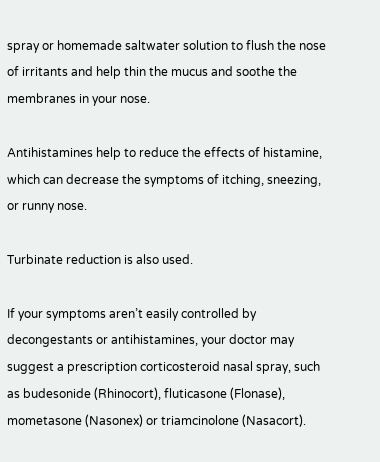spray or homemade saltwater solution to flush the nose of irritants and help thin the mucus and soothe the membranes in your nose.

Antihistamines help to reduce the effects of histamine, which can decrease the symptoms of itching, sneezing, or runny nose.

Turbinate reduction is also used.

If your symptoms aren’t easily controlled by decongestants or antihistamines, your doctor may suggest a prescription corticosteroid nasal spray, such as budesonide (Rhinocort), fluticasone (Flonase), mometasone (Nasonex) or triamcinolone (Nasacort).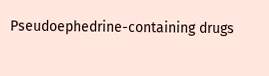Pseudoephedrine-containing drugs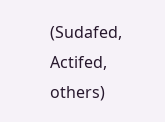(Sudafed, Actifed, others)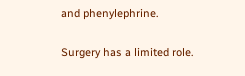and phenylephrine.

Surgery has a limited role.